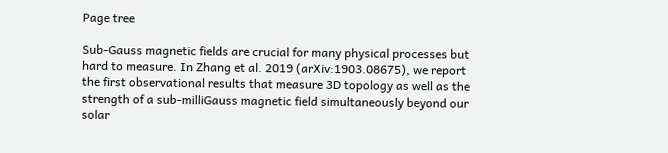Page tree

Sub-Gauss magnetic fields are crucial for many physical processes but hard to measure. In Zhang et al. 2019 (arXiv:1903.08675), we report the first observational results that measure 3D topology as well as the strength of a sub-milliGauss magnetic field simultaneously beyond our solar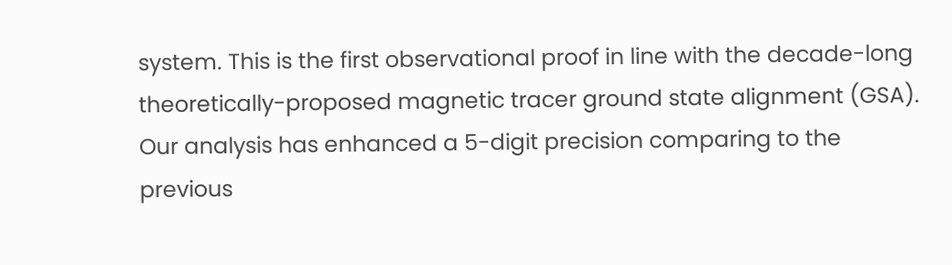system. This is the first observational proof in line with the decade-long theoretically-proposed magnetic tracer ground state alignment (GSA). Our analysis has enhanced a 5-digit precision comparing to the previous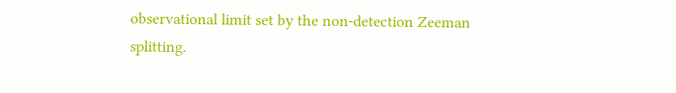observational limit set by the non-detection Zeeman splitting.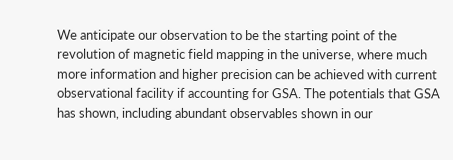We anticipate our observation to be the starting point of the revolution of magnetic field mapping in the universe, where much more information and higher precision can be achieved with current observational facility if accounting for GSA. The potentials that GSA has shown, including abundant observables shown in our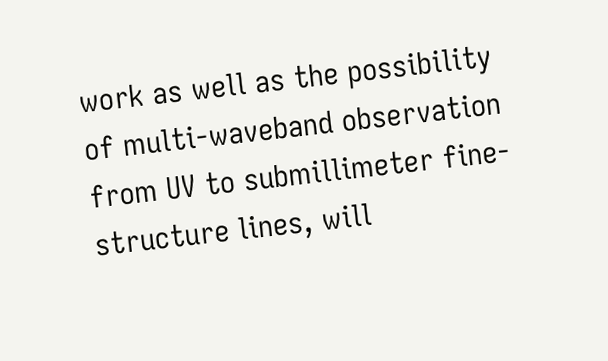work as well as the possibility of multi-waveband observation from UV to submillimeter fine-structure lines, will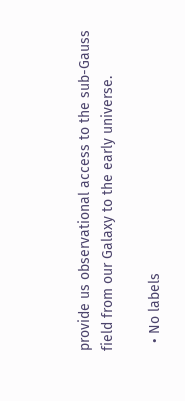provide us observational access to the sub-Gauss field from our Galaxy to the early universe.

  • No labels